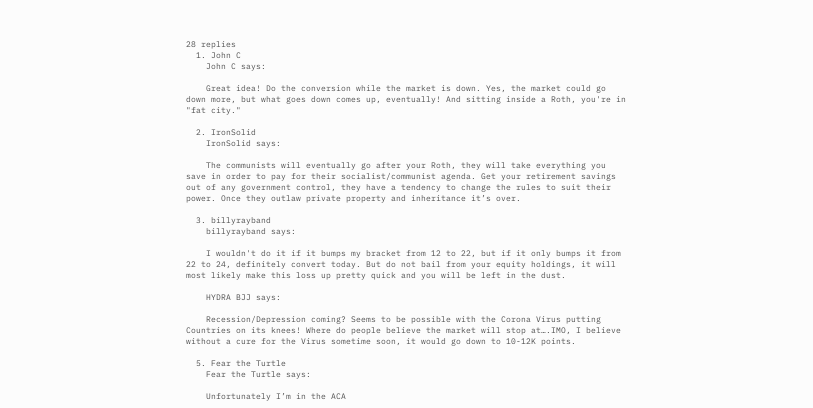28 replies
  1. John C
    John C says:

    Great idea! Do the conversion while the market is down. Yes, the market could go down more, but what goes down comes up, eventually! And sitting inside a Roth, you're in "fat city."

  2. IronSolid
    IronSolid says:

    The communists will eventually go after your Roth, they will take everything you save in order to pay for their socialist/communist agenda. Get your retirement savings out of any government control, they have a tendency to change the rules to suit their power. Once they outlaw private property and inheritance it’s over.

  3. billyrayband
    billyrayband says:

    I wouldn't do it if it bumps my bracket from 12 to 22, but if it only bumps it from 22 to 24, definitely convert today. But do not bail from your equity holdings, it will most likely make this loss up pretty quick and you will be left in the dust.

    HYDRA BJJ says:

    Recession/Depression coming? Seems to be possible with the Corona Virus putting Countries on its knees! Where do people believe the market will stop at….IMO, I believe without a cure for the Virus sometime soon, it would go down to 10-12K points.

  5. Fear the Turtle
    Fear the Turtle says:

    Unfortunately I’m in the ACA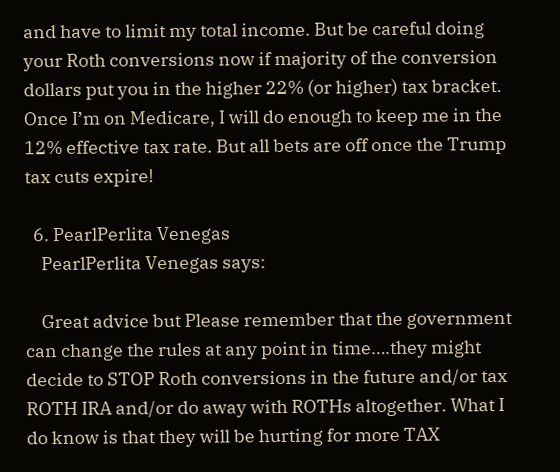and have to limit my total income. But be careful doing your Roth conversions now if majority of the conversion dollars put you in the higher 22% (or higher) tax bracket. Once I’m on Medicare, I will do enough to keep me in the 12% effective tax rate. But all bets are off once the Trump tax cuts expire!

  6. PearlPerlita Venegas
    PearlPerlita Venegas says:

    Great advice but Please remember that the government can change the rules at any point in time….they might decide to STOP Roth conversions in the future and/or tax ROTH IRA and/or do away with ROTHs altogether. What I do know is that they will be hurting for more TAX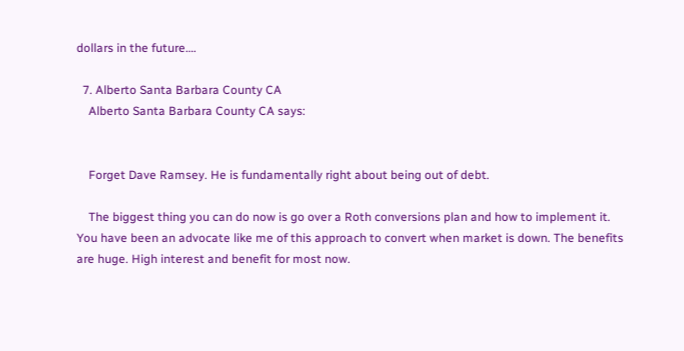dollars in the future….

  7. Alberto Santa Barbara County CA
    Alberto Santa Barbara County CA says:


    Forget Dave Ramsey. He is fundamentally right about being out of debt.

    The biggest thing you can do now is go over a Roth conversions plan and how to implement it. You have been an advocate like me of this approach to convert when market is down. The benefits are huge. High interest and benefit for most now.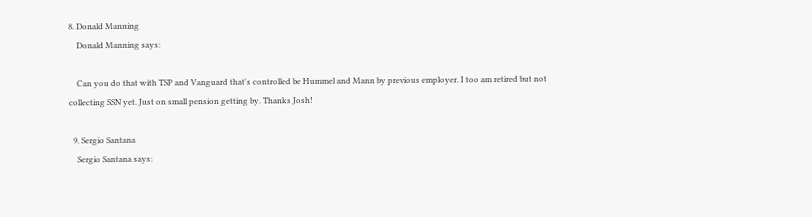8. Donald Manning
    Donald Manning says:

    Can you do that with TSP and Vanguard that's controlled be Hummel and Mann by previous employer. I too am retired but not collecting SSN yet. Just on small pension getting by. Thanks Josh!

  9. Sergio Santana
    Sergio Santana says: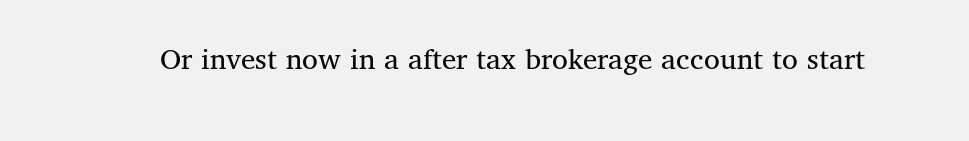Or invest now in a after tax brokerage account to start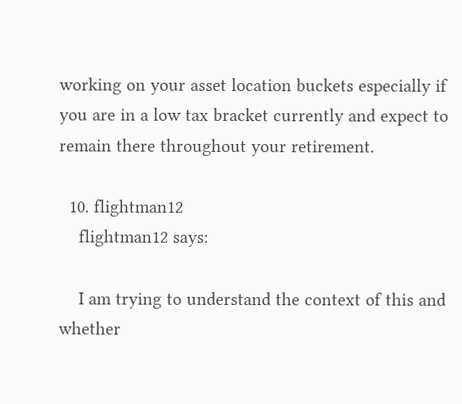working on your asset location buckets especially if you are in a low tax bracket currently and expect to remain there throughout your retirement.

  10. flightman12
    flightman12 says:

    I am trying to understand the context of this and whether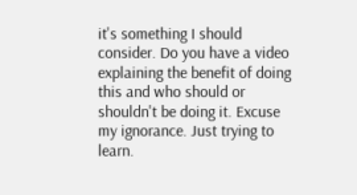it's something I should consider. Do you have a video explaining the benefit of doing this and who should or shouldn't be doing it. Excuse my ignorance. Just trying to learn.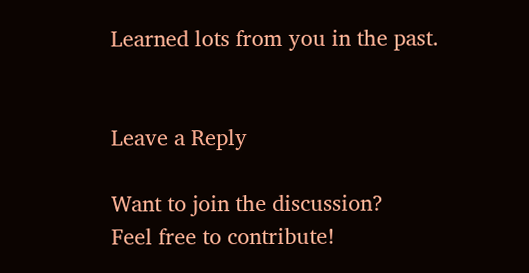Learned lots from you in the past.


Leave a Reply

Want to join the discussion?
Feel free to contribute!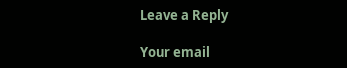Leave a Reply

Your email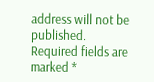address will not be published. Required fields are marked *